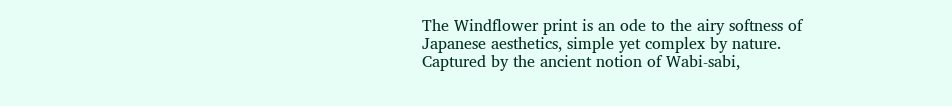The Windflower print is an ode to the airy softness of Japanese aesthetics, simple yet complex by nature. Captured by the ancient notion of Wabi-sabi,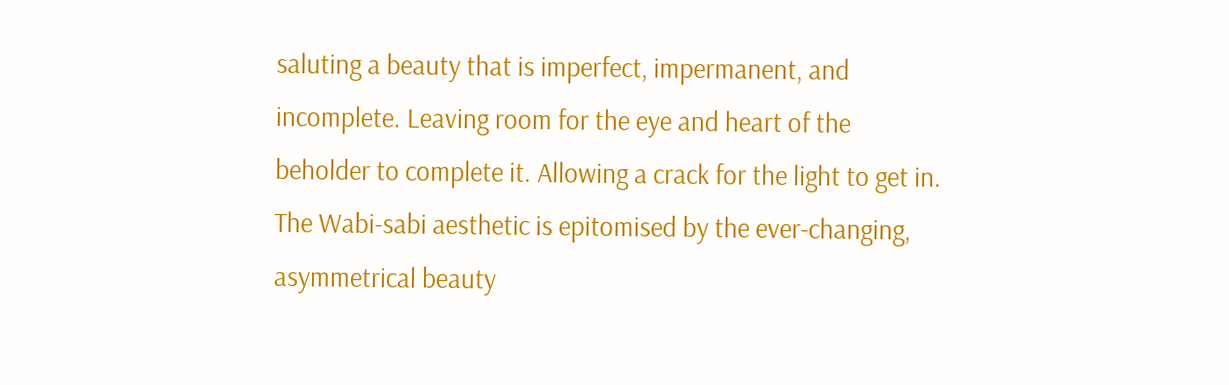saluting a beauty that is imperfect, impermanent, and incomplete. Leaving room for the eye and heart of the beholder to complete it. Allowing a crack for the light to get in. The Wabi-sabi aesthetic is epitomised by the ever-changing, asymmetrical beauty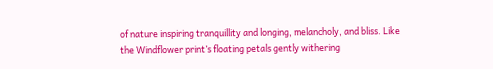of nature inspiring tranquillity and longing, melancholy, and bliss. Like the Windflower print’s floating petals gently withering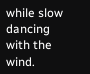while slow dancing with the wind.